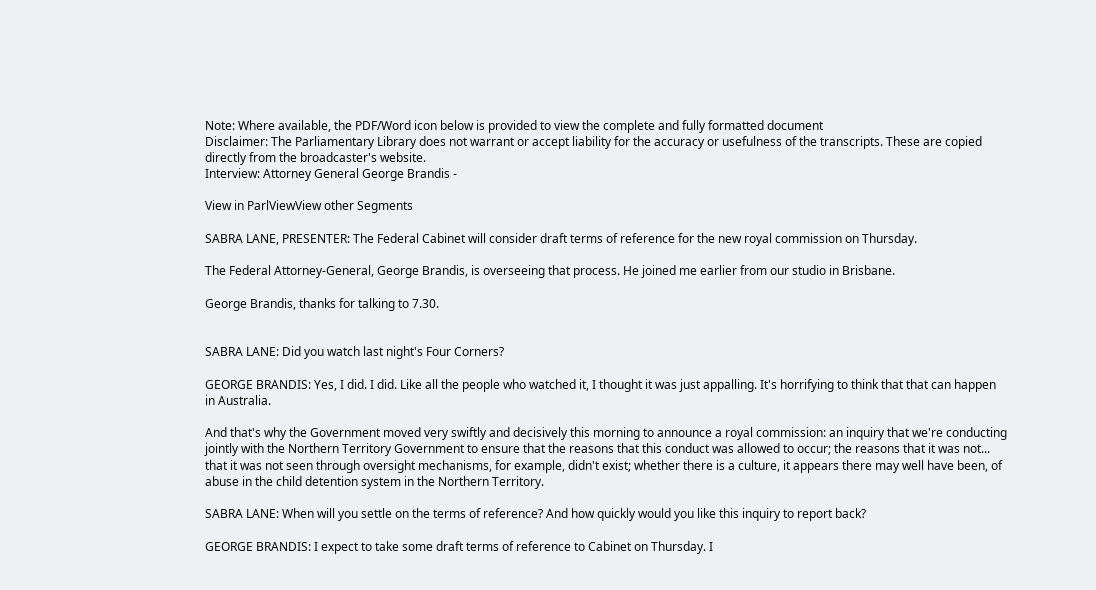Note: Where available, the PDF/Word icon below is provided to view the complete and fully formatted document
Disclaimer: The Parliamentary Library does not warrant or accept liability for the accuracy or usefulness of the transcripts. These are copied directly from the broadcaster's website.
Interview: Attorney General George Brandis -

View in ParlViewView other Segments

SABRA LANE, PRESENTER: The Federal Cabinet will consider draft terms of reference for the new royal commission on Thursday.

The Federal Attorney-General, George Brandis, is overseeing that process. He joined me earlier from our studio in Brisbane.

George Brandis, thanks for talking to 7.30.


SABRA LANE: Did you watch last night's Four Corners?

GEORGE BRANDIS: Yes, I did. I did. Like all the people who watched it, I thought it was just appalling. It's horrifying to think that that can happen in Australia.

And that's why the Government moved very swiftly and decisively this morning to announce a royal commission: an inquiry that we're conducting jointly with the Northern Territory Government to ensure that the reasons that this conduct was allowed to occur; the reasons that it was not... that it was not seen through oversight mechanisms, for example, didn't exist; whether there is a culture, it appears there may well have been, of abuse in the child detention system in the Northern Territory.

SABRA LANE: When will you settle on the terms of reference? And how quickly would you like this inquiry to report back?

GEORGE BRANDIS: I expect to take some draft terms of reference to Cabinet on Thursday. I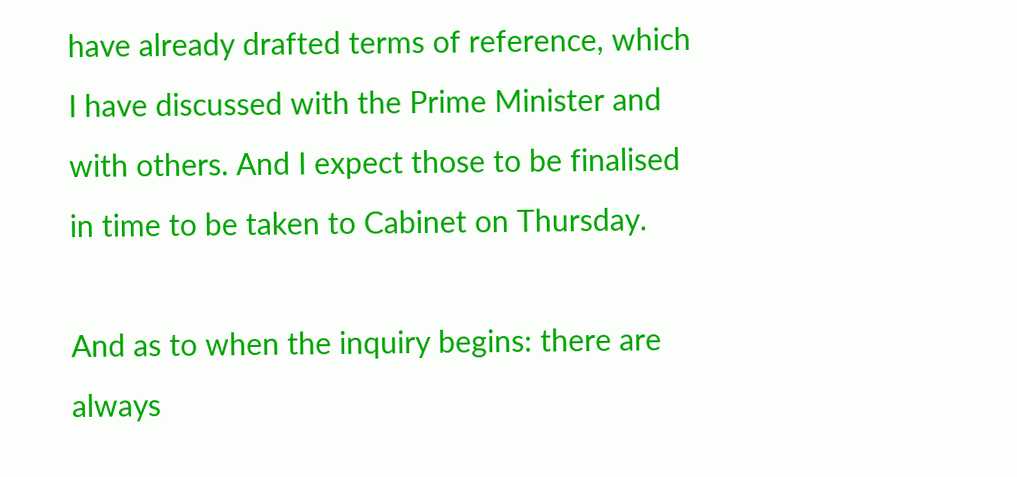have already drafted terms of reference, which I have discussed with the Prime Minister and with others. And I expect those to be finalised in time to be taken to Cabinet on Thursday.

And as to when the inquiry begins: there are always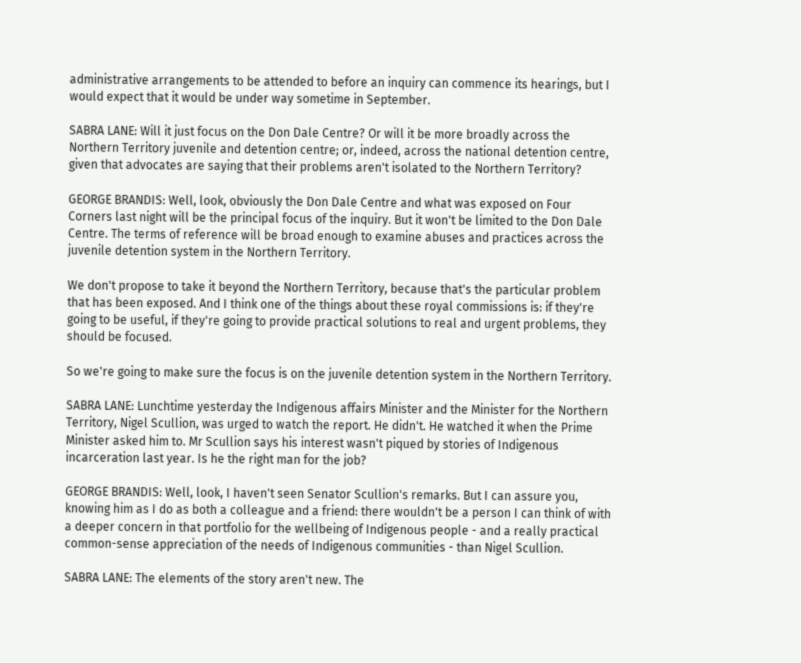administrative arrangements to be attended to before an inquiry can commence its hearings, but I would expect that it would be under way sometime in September.

SABRA LANE: Will it just focus on the Don Dale Centre? Or will it be more broadly across the Northern Territory juvenile and detention centre; or, indeed, across the national detention centre, given that advocates are saying that their problems aren't isolated to the Northern Territory?

GEORGE BRANDIS: Well, look, obviously the Don Dale Centre and what was exposed on Four Corners last night will be the principal focus of the inquiry. But it won't be limited to the Don Dale Centre. The terms of reference will be broad enough to examine abuses and practices across the juvenile detention system in the Northern Territory.

We don't propose to take it beyond the Northern Territory, because that's the particular problem that has been exposed. And I think one of the things about these royal commissions is: if they're going to be useful, if they're going to provide practical solutions to real and urgent problems, they should be focused.

So we're going to make sure the focus is on the juvenile detention system in the Northern Territory.

SABRA LANE: Lunchtime yesterday the Indigenous affairs Minister and the Minister for the Northern Territory, Nigel Scullion, was urged to watch the report. He didn't. He watched it when the Prime Minister asked him to. Mr Scullion says his interest wasn't piqued by stories of Indigenous incarceration last year. Is he the right man for the job?

GEORGE BRANDIS: Well, look, I haven't seen Senator Scullion's remarks. But I can assure you, knowing him as I do as both a colleague and a friend: there wouldn't be a person I can think of with a deeper concern in that portfolio for the wellbeing of Indigenous people - and a really practical common-sense appreciation of the needs of Indigenous communities - than Nigel Scullion.

SABRA LANE: The elements of the story aren't new. The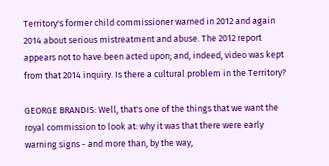Territory's former child commissioner warned in 2012 and again 2014 about serious mistreatment and abuse. The 2012 report appears not to have been acted upon; and, indeed, video was kept from that 2014 inquiry. Is there a cultural problem in the Territory?

GEORGE BRANDIS: Well, that's one of the things that we want the royal commission to look at: why it was that there were early warning signs - and more than, by the way,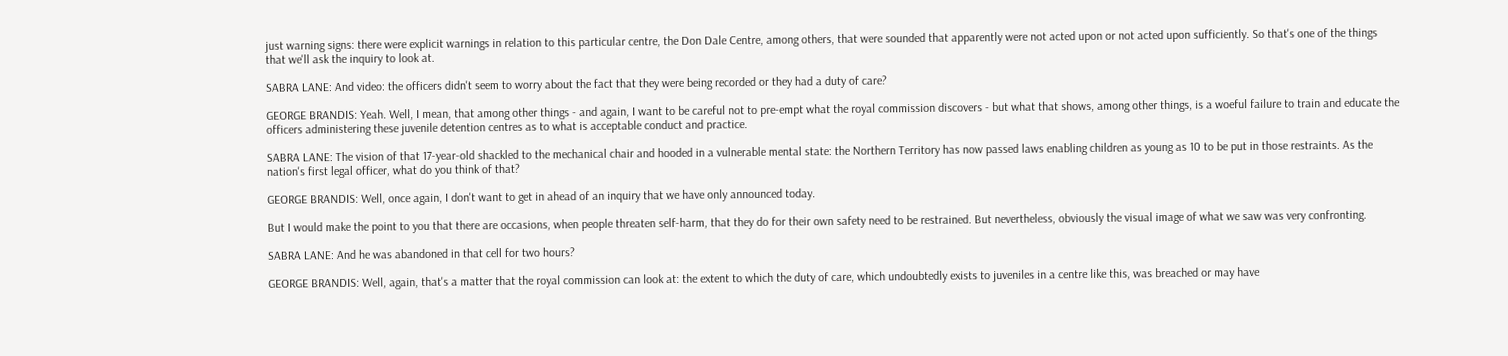just warning signs: there were explicit warnings in relation to this particular centre, the Don Dale Centre, among others, that were sounded that apparently were not acted upon or not acted upon sufficiently. So that's one of the things that we'll ask the inquiry to look at.

SABRA LANE: And video: the officers didn't seem to worry about the fact that they were being recorded or they had a duty of care?

GEORGE BRANDIS: Yeah. Well, I mean, that among other things - and again, I want to be careful not to pre-empt what the royal commission discovers - but what that shows, among other things, is a woeful failure to train and educate the officers administering these juvenile detention centres as to what is acceptable conduct and practice.

SABRA LANE: The vision of that 17-year-old shackled to the mechanical chair and hooded in a vulnerable mental state: the Northern Territory has now passed laws enabling children as young as 10 to be put in those restraints. As the nation's first legal officer, what do you think of that?

GEORGE BRANDIS: Well, once again, I don't want to get in ahead of an inquiry that we have only announced today.

But I would make the point to you that there are occasions, when people threaten self-harm, that they do for their own safety need to be restrained. But nevertheless, obviously the visual image of what we saw was very confronting.

SABRA LANE: And he was abandoned in that cell for two hours?

GEORGE BRANDIS: Well, again, that's a matter that the royal commission can look at: the extent to which the duty of care, which undoubtedly exists to juveniles in a centre like this, was breached or may have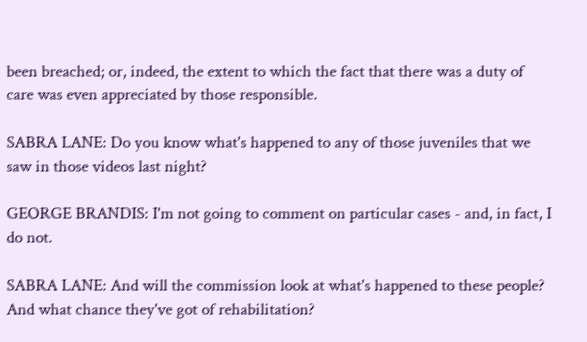been breached; or, indeed, the extent to which the fact that there was a duty of care was even appreciated by those responsible.

SABRA LANE: Do you know what's happened to any of those juveniles that we saw in those videos last night?

GEORGE BRANDIS: I'm not going to comment on particular cases - and, in fact, I do not.

SABRA LANE: And will the commission look at what's happened to these people? And what chance they've got of rehabilitation?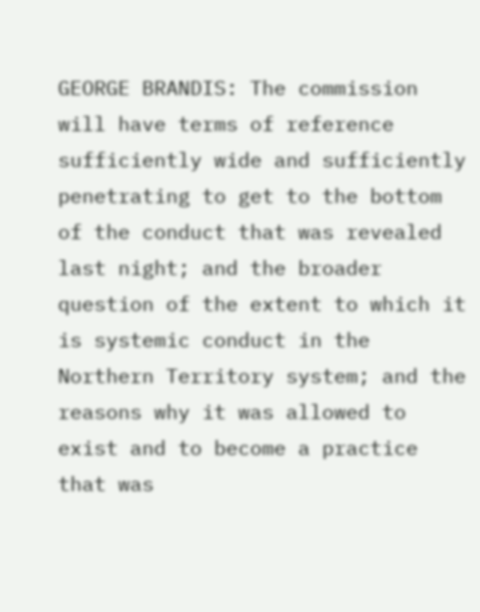GEORGE BRANDIS: The commission will have terms of reference sufficiently wide and sufficiently penetrating to get to the bottom of the conduct that was revealed last night; and the broader question of the extent to which it is systemic conduct in the Northern Territory system; and the reasons why it was allowed to exist and to become a practice that was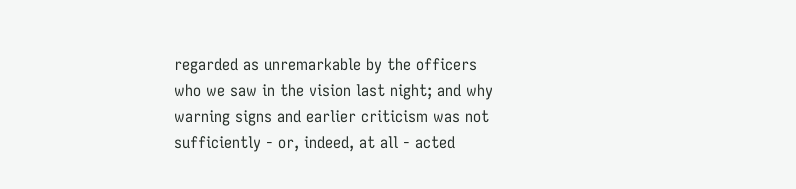regarded as unremarkable by the officers who we saw in the vision last night; and why warning signs and earlier criticism was not sufficiently - or, indeed, at all - acted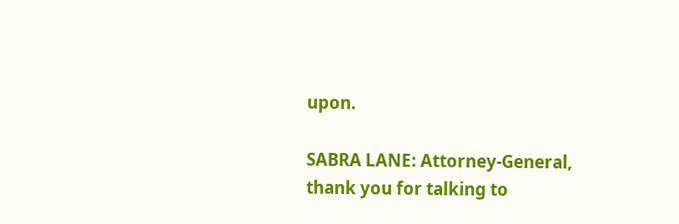upon.

SABRA LANE: Attorney-General, thank you for talking to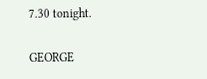7.30 tonight.

GEORGE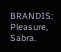BRANDIS: Pleasure, Sabra.